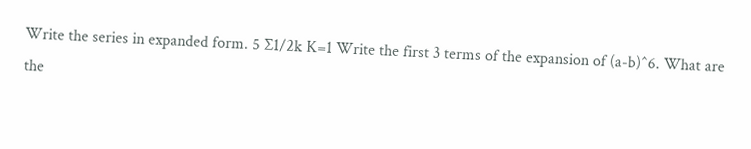Write the series in expanded form. 5 ∑1/2k K=1 Write the first 3 terms of the expansion of (a-b)^6. What are the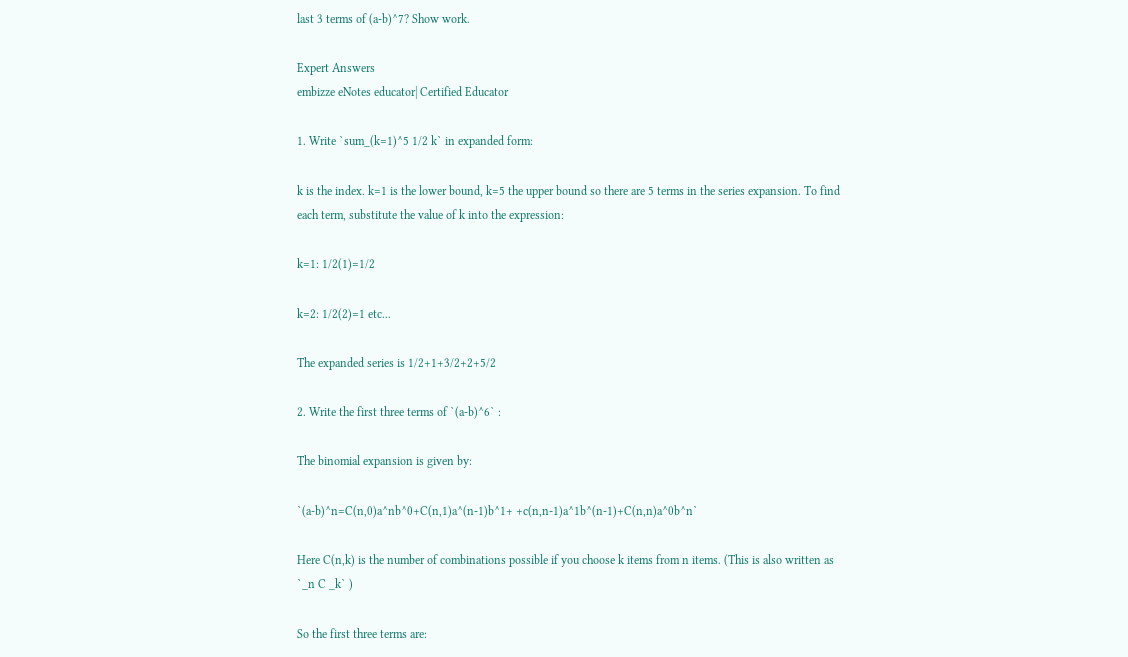last 3 terms of (a-b)^7? Show work.

Expert Answers
embizze eNotes educator| Certified Educator

1. Write `sum_(k=1)^5 1/2 k` in expanded form:

k is the index. k=1 is the lower bound, k=5 the upper bound so there are 5 terms in the series expansion. To find each term, substitute the value of k into the expression:

k=1: 1/2(1)=1/2

k=2: 1/2(2)=1 etc...

The expanded series is 1/2+1+3/2+2+5/2

2. Write the first three terms of `(a-b)^6` :

The binomial expansion is given by:

`(a-b)^n=C(n,0)a^nb^0+C(n,1)a^(n-1)b^1+ +c(n,n-1)a^1b^(n-1)+C(n,n)a^0b^n`

Here C(n,k) is the number of combinations possible if you choose k items from n items. (This is also written as `_n C _k` )

So the first three terms are: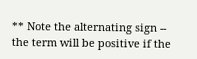** Note the alternating sign -- the term will be positive if the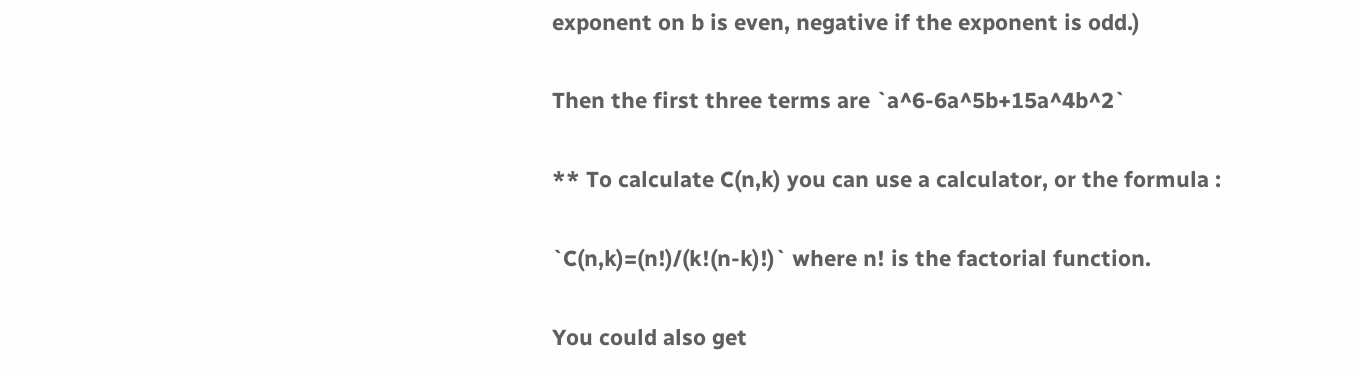exponent on b is even, negative if the exponent is odd.)

Then the first three terms are `a^6-6a^5b+15a^4b^2`

** To calculate C(n,k) you can use a calculator, or the formula :

`C(n,k)=(n!)/(k!(n-k)!)` where n! is the factorial function.

You could also get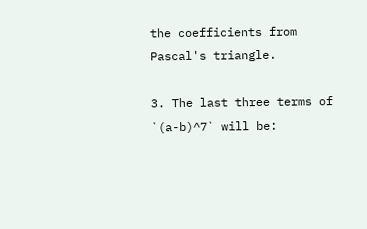the coefficients from Pascal's triangle.

3. The last three terms of `(a-b)^7` will be: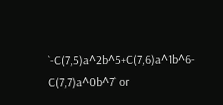`-C(7,5)a^2b^5+C(7,6)a^1b^6-C(7,7)a^0b^7` or